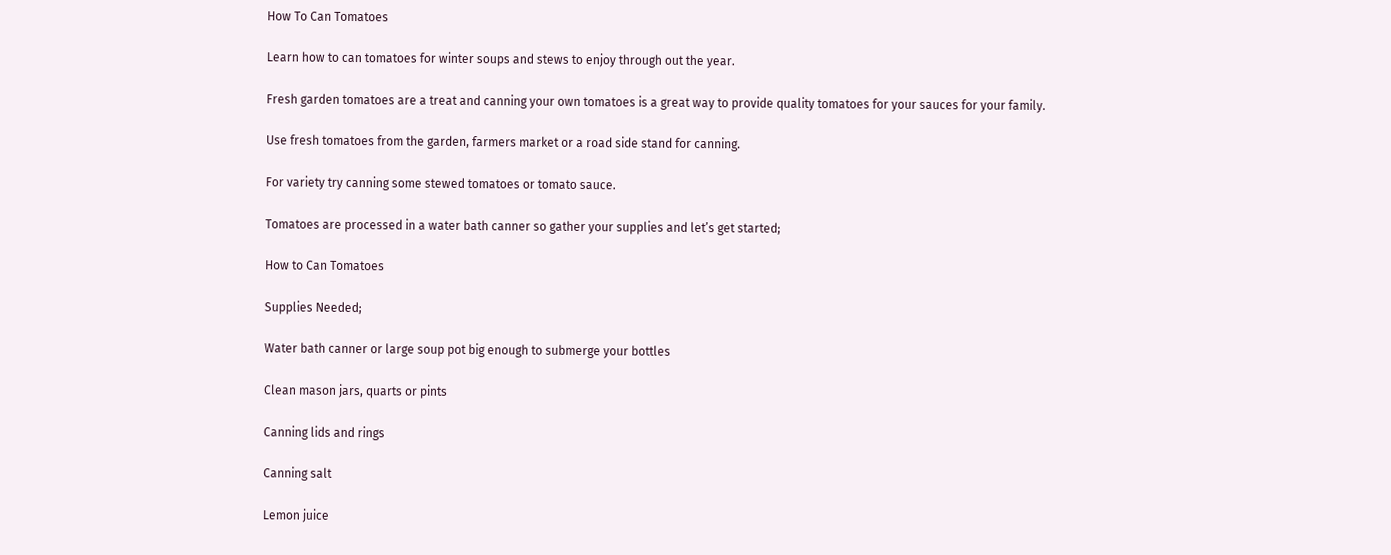How To Can Tomatoes

Learn how to can tomatoes for winter soups and stews to enjoy through out the year.

Fresh garden tomatoes are a treat and canning your own tomatoes is a great way to provide quality tomatoes for your sauces for your family.

Use fresh tomatoes from the garden, farmers market or a road side stand for canning.

For variety try canning some stewed tomatoes or tomato sauce.

Tomatoes are processed in a water bath canner so gather your supplies and let’s get started;

How to Can Tomatoes

Supplies Needed;

Water bath canner or large soup pot big enough to submerge your bottles

Clean mason jars, quarts or pints

Canning lids and rings

Canning salt

Lemon juice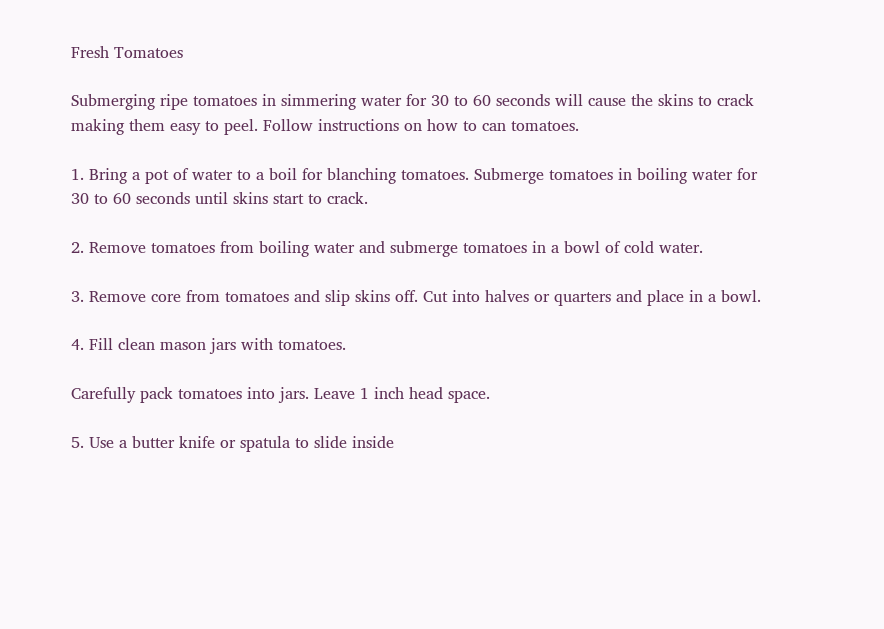Fresh Tomatoes

Submerging ripe tomatoes in simmering water for 30 to 60 seconds will cause the skins to crack making them easy to peel. Follow instructions on how to can tomatoes.

1. Bring a pot of water to a boil for blanching tomatoes. Submerge tomatoes in boiling water for 30 to 60 seconds until skins start to crack.

2. Remove tomatoes from boiling water and submerge tomatoes in a bowl of cold water.

3. Remove core from tomatoes and slip skins off. Cut into halves or quarters and place in a bowl.

4. Fill clean mason jars with tomatoes.

Carefully pack tomatoes into jars. Leave 1 inch head space.

5. Use a butter knife or spatula to slide inside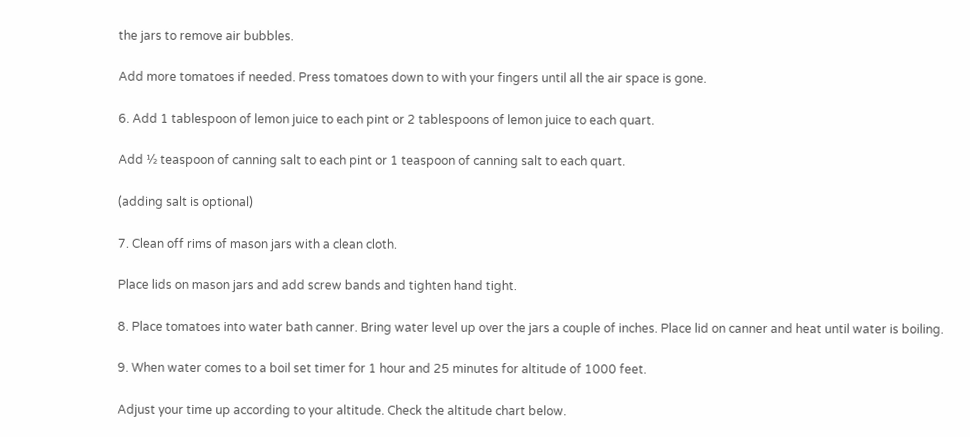the jars to remove air bubbles.

Add more tomatoes if needed. Press tomatoes down to with your fingers until all the air space is gone.

6. Add 1 tablespoon of lemon juice to each pint or 2 tablespoons of lemon juice to each quart.

Add ½ teaspoon of canning salt to each pint or 1 teaspoon of canning salt to each quart.

(adding salt is optional)

7. Clean off rims of mason jars with a clean cloth.

Place lids on mason jars and add screw bands and tighten hand tight.

8. Place tomatoes into water bath canner. Bring water level up over the jars a couple of inches. Place lid on canner and heat until water is boiling.

9. When water comes to a boil set timer for 1 hour and 25 minutes for altitude of 1000 feet.

Adjust your time up according to your altitude. Check the altitude chart below.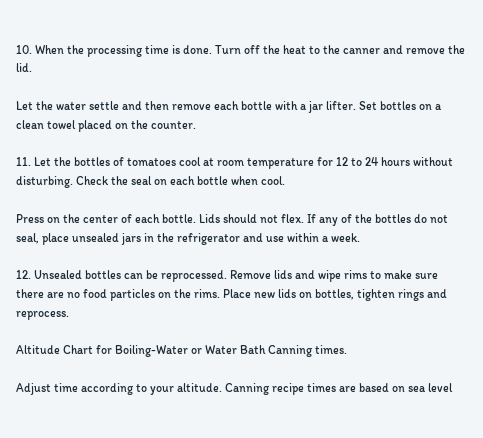10. When the processing time is done. Turn off the heat to the canner and remove the lid.

Let the water settle and then remove each bottle with a jar lifter. Set bottles on a clean towel placed on the counter.

11. Let the bottles of tomatoes cool at room temperature for 12 to 24 hours without disturbing. Check the seal on each bottle when cool.

Press on the center of each bottle. Lids should not flex. If any of the bottles do not seal, place unsealed jars in the refrigerator and use within a week.

12. Unsealed bottles can be reprocessed. Remove lids and wipe rims to make sure there are no food particles on the rims. Place new lids on bottles, tighten rings and reprocess.

Altitude Chart for Boiling-Water or Water Bath Canning times.

Adjust time according to your altitude. Canning recipe times are based on sea level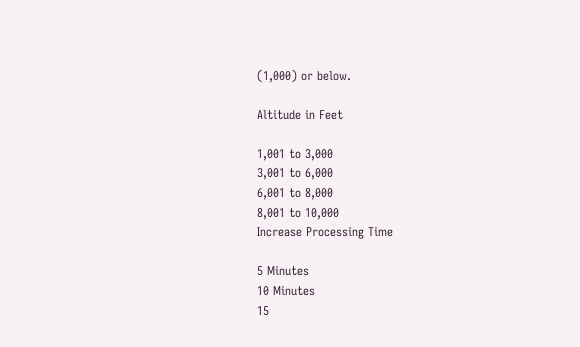(1,000) or below.

Altitude in Feet

1,001 to 3,000
3,001 to 6,000
6,001 to 8,000
8,001 to 10,000
Increase Processing Time

5 Minutes
10 Minutes
15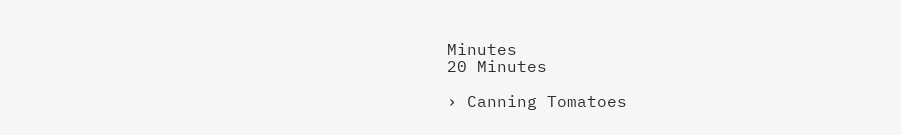Minutes
20 Minutes

› Canning Tomatoes